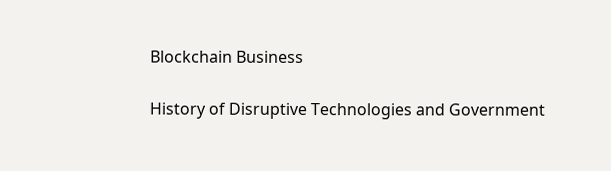Blockchain Business

History of Disruptive Technologies and Government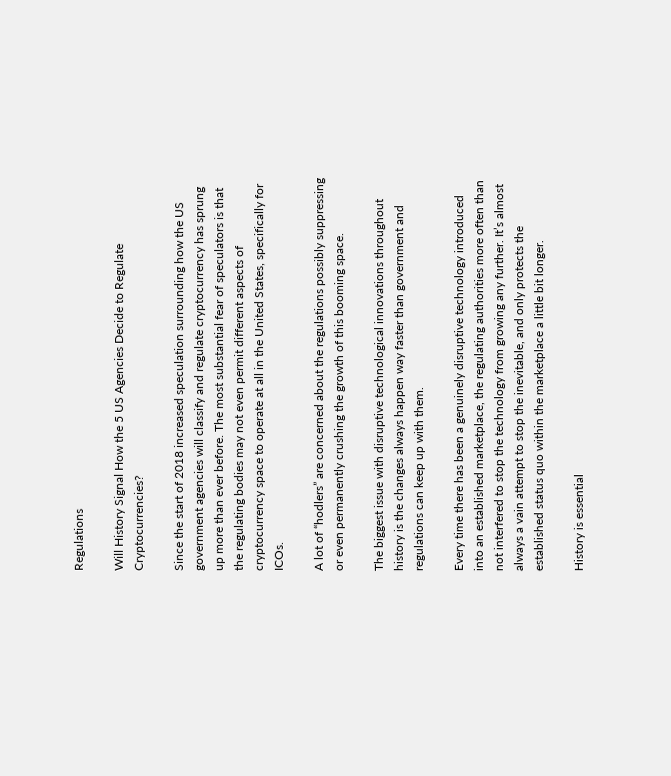Regulations

Will History Signal How the 5 US Agencies Decide to Regulate Cryptocurrencies?

Since the start of 2018 increased speculation surrounding how the US government agencies will classify and regulate cryptocurrency has sprung up more than ever before. The most substantial fear of speculators is that the regulating bodies may not even permit different aspects of cryptocurrency space to operate at all in the United States, specifically for ICOs.

A lot of “hodlers” are concerned about the regulations possibly suppressing or even permanently crushing the growth of this booming space.

The biggest issue with disruptive technological innovations throughout history is the changes always happen way faster than government and regulations can keep up with them.

Every time there has been a genuinely disruptive technology introduced into an established marketplace, the regulating authorities more often than not interfered to stop the technology from growing any further. It’s almost always a vain attempt to stop the inevitable, and only protects the established status quo within the marketplace a little bit longer.

History is essential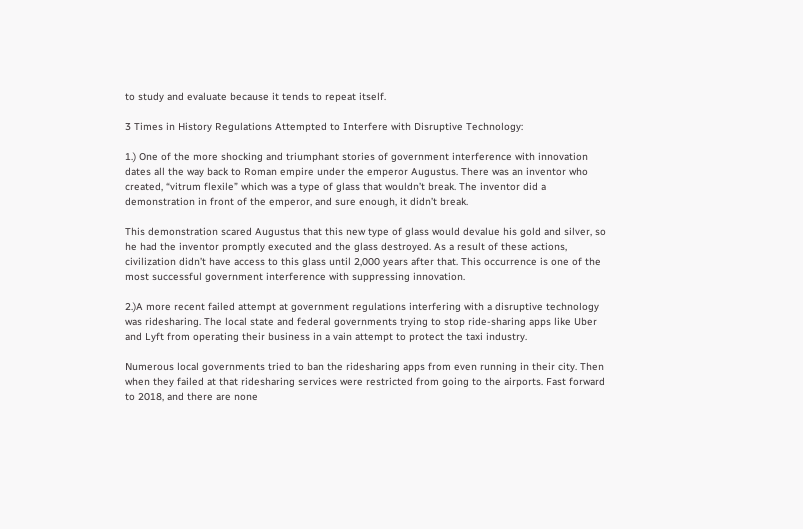to study and evaluate because it tends to repeat itself.

3 Times in History Regulations Attempted to Interfere with Disruptive Technology:

1.) One of the more shocking and triumphant stories of government interference with innovation dates all the way back to Roman empire under the emperor Augustus. There was an inventor who created, “vitrum flexile” which was a type of glass that wouldn’t break. The inventor did a demonstration in front of the emperor, and sure enough, it didn’t break.

This demonstration scared Augustus that this new type of glass would devalue his gold and silver, so he had the inventor promptly executed and the glass destroyed. As a result of these actions, civilization didn’t have access to this glass until 2,000 years after that. This occurrence is one of the most successful government interference with suppressing innovation.

2.)A more recent failed attempt at government regulations interfering with a disruptive technology was ridesharing. The local state and federal governments trying to stop ride-sharing apps like Uber and Lyft from operating their business in a vain attempt to protect the taxi industry.

Numerous local governments tried to ban the ridesharing apps from even running in their city. Then when they failed at that ridesharing services were restricted from going to the airports. Fast forward to 2018, and there are none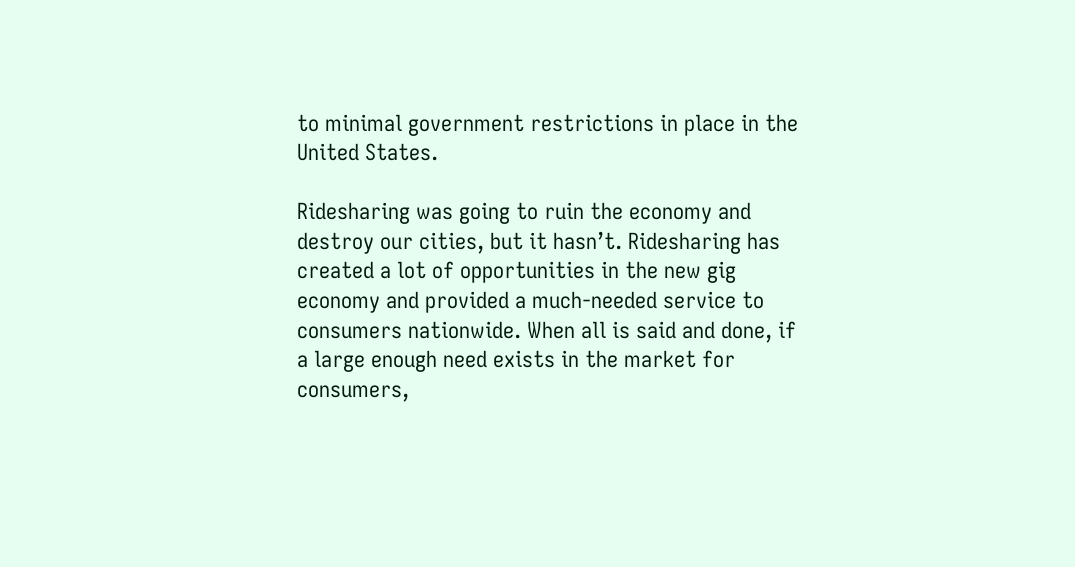to minimal government restrictions in place in the United States.

Ridesharing was going to ruin the economy and destroy our cities, but it hasn’t. Ridesharing has created a lot of opportunities in the new gig economy and provided a much-needed service to consumers nationwide. When all is said and done, if a large enough need exists in the market for consumers,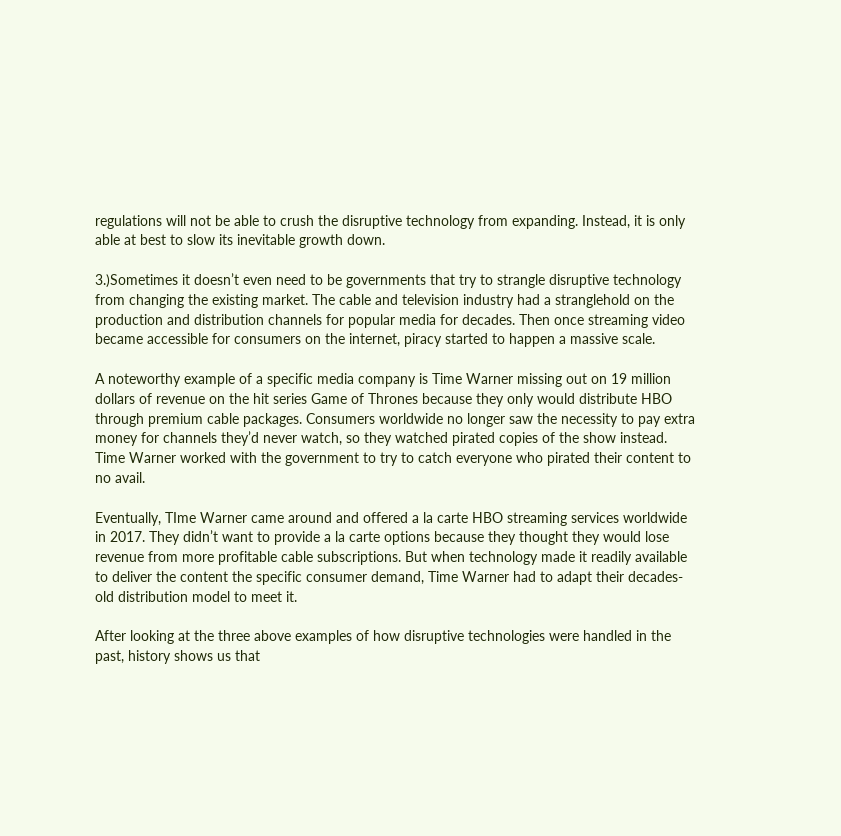regulations will not be able to crush the disruptive technology from expanding. Instead, it is only able at best to slow its inevitable growth down.

3.)Sometimes it doesn’t even need to be governments that try to strangle disruptive technology from changing the existing market. The cable and television industry had a stranglehold on the production and distribution channels for popular media for decades. Then once streaming video became accessible for consumers on the internet, piracy started to happen a massive scale.

A noteworthy example of a specific media company is Time Warner missing out on 19 million dollars of revenue on the hit series Game of Thrones because they only would distribute HBO through premium cable packages. Consumers worldwide no longer saw the necessity to pay extra money for channels they’d never watch, so they watched pirated copies of the show instead. Time Warner worked with the government to try to catch everyone who pirated their content to no avail.

Eventually, TIme Warner came around and offered a la carte HBO streaming services worldwide in 2017. They didn’t want to provide a la carte options because they thought they would lose revenue from more profitable cable subscriptions. But when technology made it readily available to deliver the content the specific consumer demand, Time Warner had to adapt their decades-old distribution model to meet it.

After looking at the three above examples of how disruptive technologies were handled in the past, history shows us that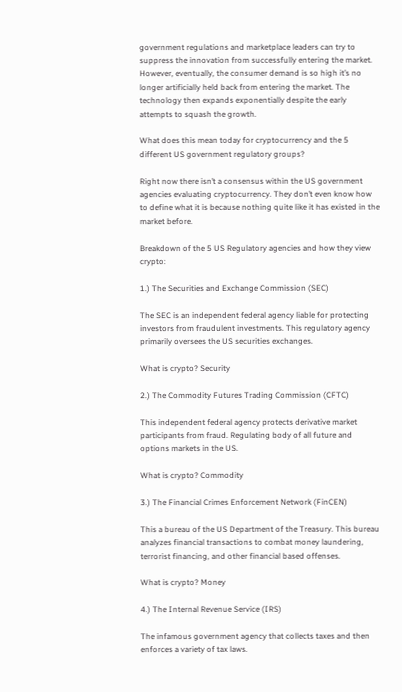government regulations and marketplace leaders can try to suppress the innovation from successfully entering the market. However, eventually, the consumer demand is so high it’s no longer artificially held back from entering the market. The technology then expands exponentially despite the early attempts to squash the growth.

What does this mean today for cryptocurrency and the 5 different US government regulatory groups?

Right now there isn’t a consensus within the US government agencies evaluating cryptocurrency. They don’t even know how to define what it is because nothing quite like it has existed in the market before.

Breakdown of the 5 US Regulatory agencies and how they view crypto:

1.) The Securities and Exchange Commission (SEC)

The SEC is an independent federal agency liable for protecting investors from fraudulent investments. This regulatory agency primarily oversees the US securities exchanges.

What is crypto? Security

2.) The Commodity Futures Trading Commission (CFTC)

This independent federal agency protects derivative market participants from fraud. Regulating body of all future and options markets in the US.

What is crypto? Commodity

3.) The Financial Crimes Enforcement Network (FinCEN)

This a bureau of the US Department of the Treasury. This bureau analyzes financial transactions to combat money laundering, terrorist financing, and other financial based offenses.

What is crypto? Money

4.) The Internal Revenue Service (IRS)

The infamous government agency that collects taxes and then enforces a variety of tax laws.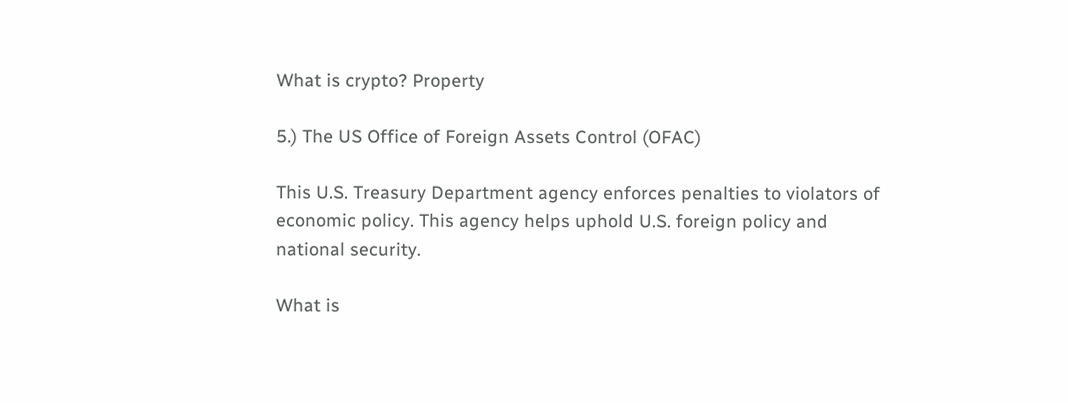What is crypto? Property

5.) The US Office of Foreign Assets Control (OFAC)

This U.S. Treasury Department agency enforces penalties to violators of economic policy. This agency helps uphold U.S. foreign policy and national security.

What is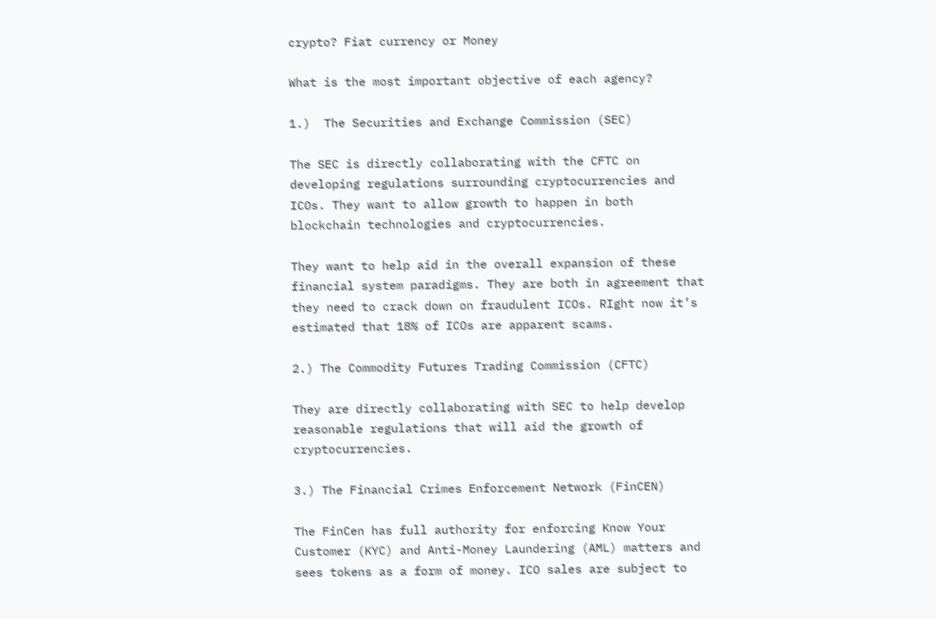crypto? Fiat currency or Money

What is the most important objective of each agency?

1.)  The Securities and Exchange Commission (SEC)

The SEC is directly collaborating with the CFTC on developing regulations surrounding cryptocurrencies and ICOs. They want to allow growth to happen in both blockchain technologies and cryptocurrencies.

They want to help aid in the overall expansion of these financial system paradigms. They are both in agreement that they need to crack down on fraudulent ICOs. RIght now it’s estimated that 18% of ICOs are apparent scams.

2.) The Commodity Futures Trading Commission (CFTC)

They are directly collaborating with SEC to help develop reasonable regulations that will aid the growth of cryptocurrencies.

3.) The Financial Crimes Enforcement Network (FinCEN)

The FinCen has full authority for enforcing Know Your Customer (KYC) and Anti-Money Laundering (AML) matters and sees tokens as a form of money. ICO sales are subject to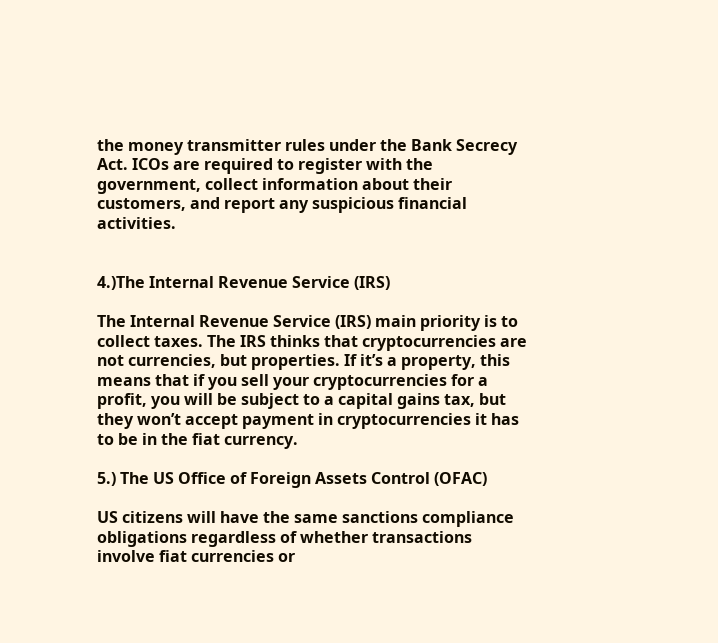the money transmitter rules under the Bank Secrecy Act. ICOs are required to register with the government, collect information about their customers, and report any suspicious financial activities.


4.)The Internal Revenue Service (IRS)

The Internal Revenue Service (IRS) main priority is to collect taxes. The IRS thinks that cryptocurrencies are not currencies, but properties. If it’s a property, this means that if you sell your cryptocurrencies for a profit, you will be subject to a capital gains tax, but they won’t accept payment in cryptocurrencies it has to be in the fiat currency.

5.) The US Office of Foreign Assets Control (OFAC)

US citizens will have the same sanctions compliance obligations regardless of whether transactions involve fiat currencies or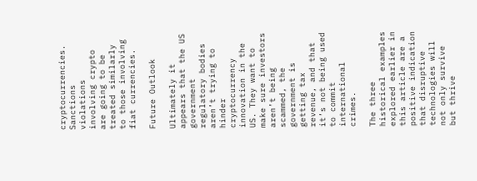cryptocurrencies. Sanctions violations involving crypto are going to be treated similarly to those involving fiat currencies.

Future Outlook

Ultimately it appears that the US government regulatory bodies aren’t trying to hinder cryptocurrency innovation in the US. They want to make sure investors aren’t being scammed, the government is getting tax revenue, and that it’s not being used to commit international crimes.

The three historical examples explored earlier in this article are a positive indication that disruptive technologies will not only survive but thrive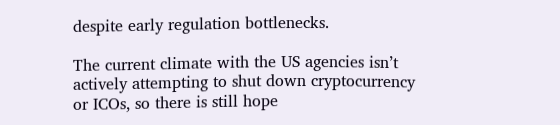despite early regulation bottlenecks.

The current climate with the US agencies isn’t actively attempting to shut down cryptocurrency or ICOs, so there is still hope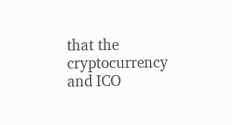that the cryptocurrency and ICO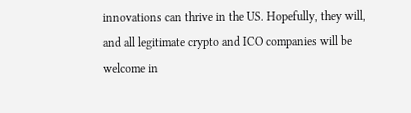innovations can thrive in the US. Hopefully, they will, and all legitimate crypto and ICO companies will be welcome in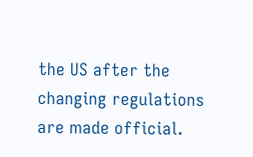the US after the changing regulations are made official.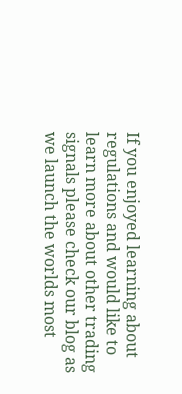If you enjoyed learning about regulations and would like to learn more about other trading signals please check our blog as we launch the worlds most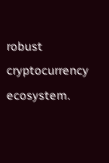robust cryptocurrency ecosystem.